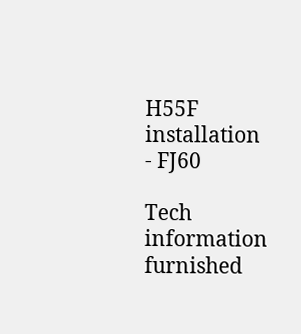H55F installation - FJ60

Tech information furnished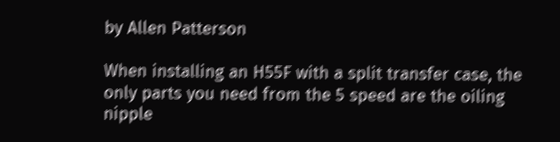by Allen Patterson

When installing an H55F with a split transfer case, the only parts you need from the 5 speed are the oiling nipple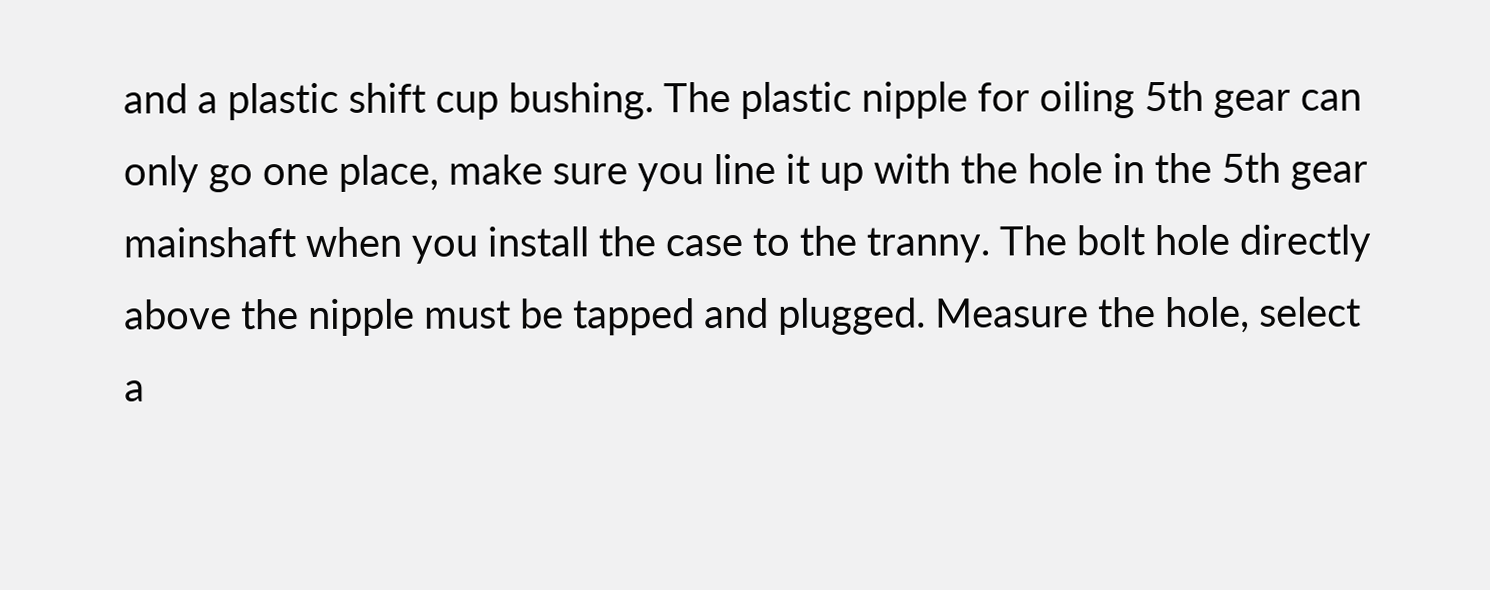and a plastic shift cup bushing. The plastic nipple for oiling 5th gear can only go one place, make sure you line it up with the hole in the 5th gear mainshaft when you install the case to the tranny. The bolt hole directly above the nipple must be tapped and plugged. Measure the hole, select a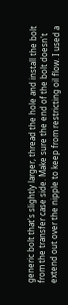generic bolt that's slightly larger, thread the hole and install the bolt from the transfer case side. Make sure the end of the bolt doesn't extend out over the nipple to keep from restricting oil flow. I used a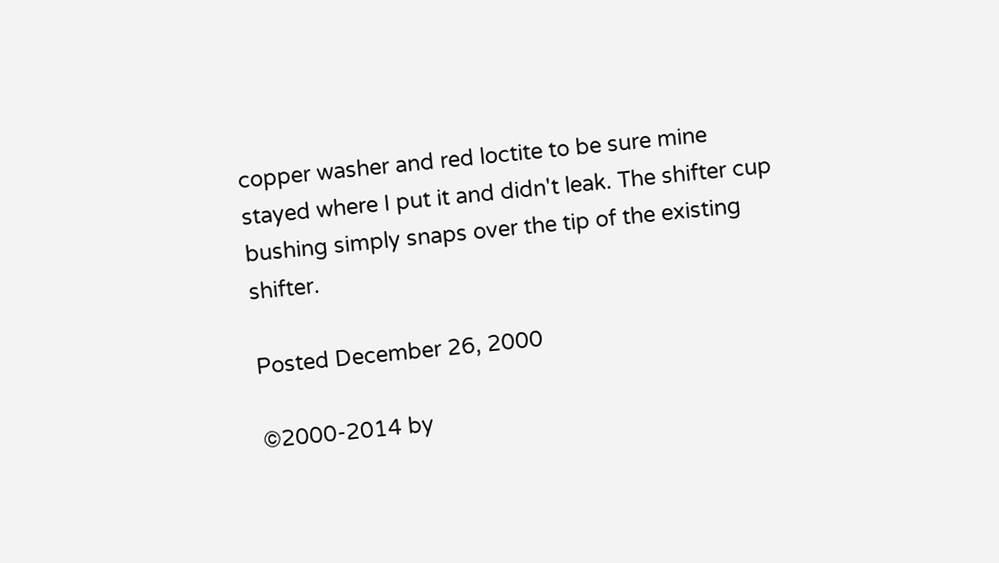copper washer and red loctite to be sure mine stayed where I put it and didn't leak. The shifter cup bushing simply snaps over the tip of the existing shifter.

Posted December 26, 2000

©2000-2014 by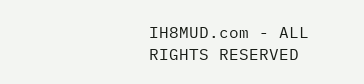IH8MUD.com - ALL RIGHTS RESERVED